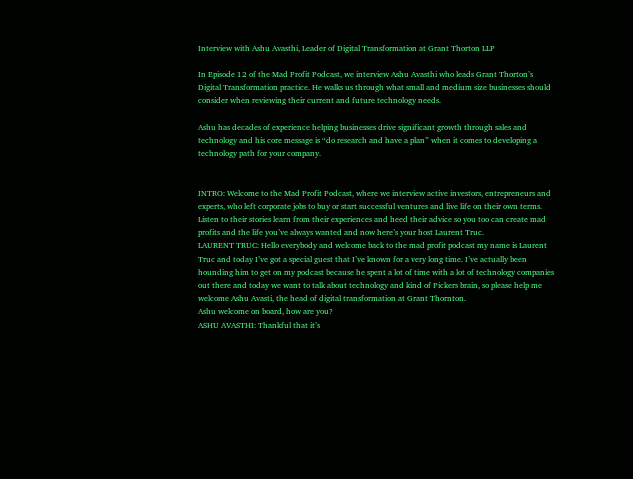Interview with Ashu Avasthi, Leader of Digital Transformation at Grant Thorton LLP

In Episode 12 of the Mad Profit Podcast, we interview Ashu Avasthi who leads Grant Thorton’s Digital Transformation practice. He walks us through what small and medium size businesses should consider when reviewing their current and future technology needs.

Ashu has decades of experience helping businesses drive significant growth through sales and technology and his core message is “do research and have a plan” when it comes to developing a technology path for your company.


INTRO: Welcome to the Mad Profit Podcast, where we interview active investors, entrepreneurs and experts, who left corporate jobs to buy or start successful ventures and live life on their own terms.
Listen to their stories learn from their experiences and heed their advice so you too can create mad profits and the life you’ve always wanted and now here’s your host Laurent Truc.
LAURENT TRUC: Hello everybody and welcome back to the mad profit podcast my name is Laurent Truc and today I’ve got a special guest that I’ve known for a very long time. I’ve actually been hounding him to get on my podcast because he spent a lot of time with a lot of technology companies out there and today we want to talk about technology and kind of Pickers brain, so please help me welcome Ashu Avasti, the head of digital transformation at Grant Thornton.
Ashu welcome on board, how are you?
ASHU AVASTHI: Thankful that it’s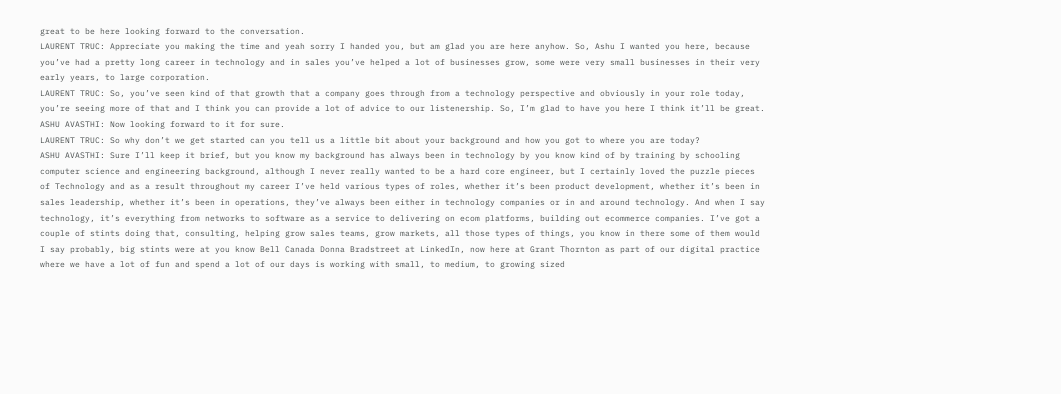great to be here looking forward to the conversation.
LAURENT TRUC: Appreciate you making the time and yeah sorry I handed you, but am glad you are here anyhow. So, Ashu I wanted you here, because you’ve had a pretty long career in technology and in sales you’ve helped a lot of businesses grow, some were very small businesses in their very early years, to large corporation.
LAURENT TRUC: So, you’ve seen kind of that growth that a company goes through from a technology perspective and obviously in your role today, you’re seeing more of that and I think you can provide a lot of advice to our listenership. So, I’m glad to have you here I think it’ll be great.
ASHU AVASTHI: Now looking forward to it for sure.
LAURENT TRUC: So why don’t we get started can you tell us a little bit about your background and how you got to where you are today?
ASHU AVASTHI: Sure I’ll keep it brief, but you know my background has always been in technology by you know kind of by training by schooling computer science and engineering background, although I never really wanted to be a hard core engineer, but I certainly loved the puzzle pieces of Technology and as a result throughout my career I’ve held various types of roles, whether it’s been product development, whether it’s been in sales leadership, whether it’s been in operations, they’ve always been either in technology companies or in and around technology. And when I say technology, it’s everything from networks to software as a service to delivering on ecom platforms, building out ecommerce companies. I’ve got a couple of stints doing that, consulting, helping grow sales teams, grow markets, all those types of things, you know in there some of them would I say probably, big stints were at you know Bell Canada Donna Bradstreet at LinkedIn, now here at Grant Thornton as part of our digital practice where we have a lot of fun and spend a lot of our days is working with small, to medium, to growing sized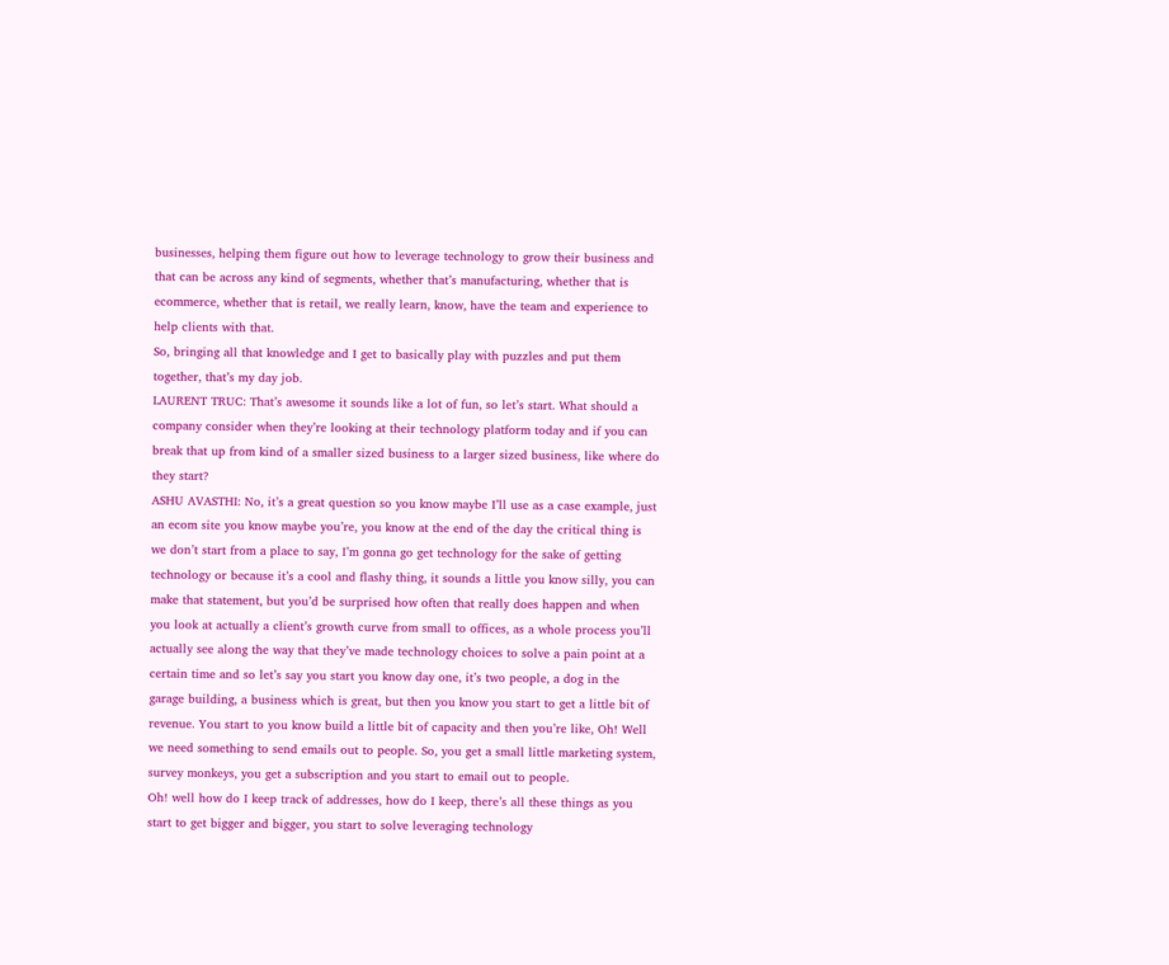businesses, helping them figure out how to leverage technology to grow their business and that can be across any kind of segments, whether that’s manufacturing, whether that is ecommerce, whether that is retail, we really learn, know, have the team and experience to help clients with that.
So, bringing all that knowledge and I get to basically play with puzzles and put them together, that’s my day job.
LAURENT TRUC: That’s awesome it sounds like a lot of fun, so let’s start. What should a company consider when they’re looking at their technology platform today and if you can break that up from kind of a smaller sized business to a larger sized business, like where do they start?
ASHU AVASTHI: No, it’s a great question so you know maybe I’ll use as a case example, just an ecom site you know maybe you’re, you know at the end of the day the critical thing is we don’t start from a place to say, I’m gonna go get technology for the sake of getting technology or because it’s a cool and flashy thing, it sounds a little you know silly, you can make that statement, but you’d be surprised how often that really does happen and when you look at actually a client’s growth curve from small to offices, as a whole process you’ll actually see along the way that they’ve made technology choices to solve a pain point at a certain time and so let’s say you start you know day one, it’s two people, a dog in the garage building, a business which is great, but then you know you start to get a little bit of revenue. You start to you know build a little bit of capacity and then you’re like, Oh! Well we need something to send emails out to people. So, you get a small little marketing system, survey monkeys, you get a subscription and you start to email out to people.
Oh! well how do I keep track of addresses, how do I keep, there’s all these things as you start to get bigger and bigger, you start to solve leveraging technology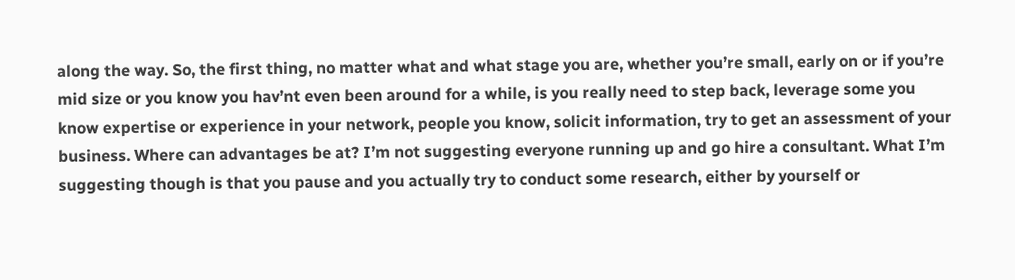along the way. So, the first thing, no matter what and what stage you are, whether you’re small, early on or if you’re mid size or you know you hav’nt even been around for a while, is you really need to step back, leverage some you know expertise or experience in your network, people you know, solicit information, try to get an assessment of your business. Where can advantages be at? I’m not suggesting everyone running up and go hire a consultant. What I’m suggesting though is that you pause and you actually try to conduct some research, either by yourself or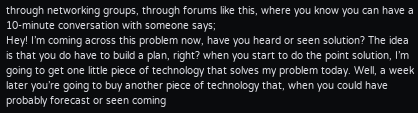through networking groups, through forums like this, where you know you can have a 10-minute conversation with someone says;
Hey! I’m coming across this problem now, have you heard or seen solution? The idea is that you do have to build a plan, right? when you start to do the point solution, I’m going to get one little piece of technology that solves my problem today. Well, a week later you’re going to buy another piece of technology that, when you could have probably forecast or seen coming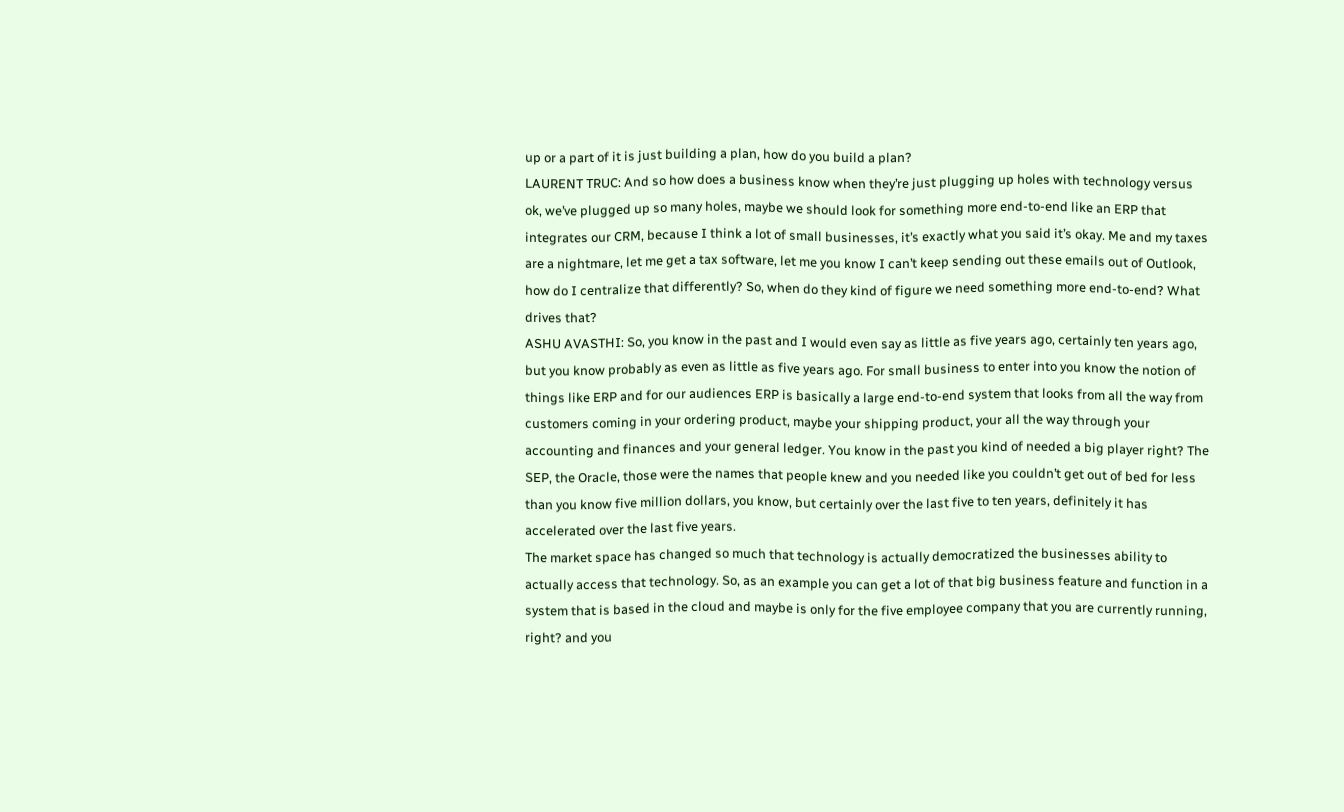up or a part of it is just building a plan, how do you build a plan?
LAURENT TRUC: And so how does a business know when they’re just plugging up holes with technology versus ok, we’ve plugged up so many holes, maybe we should look for something more end-to-end like an ERP that integrates our CRM, because I think a lot of small businesses, it’s exactly what you said it’s okay. Me and my taxes are a nightmare, let me get a tax software, let me you know I can’t keep sending out these emails out of Outlook, how do I centralize that differently? So, when do they kind of figure we need something more end-to-end? What drives that?
ASHU AVASTHI: So, you know in the past and I would even say as little as five years ago, certainly ten years ago, but you know probably as even as little as five years ago. For small business to enter into you know the notion of things like ERP and for our audiences ERP is basically a large end-to-end system that looks from all the way from customers coming in your ordering product, maybe your shipping product, your all the way through your accounting and finances and your general ledger. You know in the past you kind of needed a big player right? The SEP, the Oracle, those were the names that people knew and you needed like you couldn’t get out of bed for less than you know five million dollars, you know, but certainly over the last five to ten years, definitely it has accelerated over the last five years.
The market space has changed so much that technology is actually democratized the businesses ability to actually access that technology. So, as an example you can get a lot of that big business feature and function in a system that is based in the cloud and maybe is only for the five employee company that you are currently running, right? and you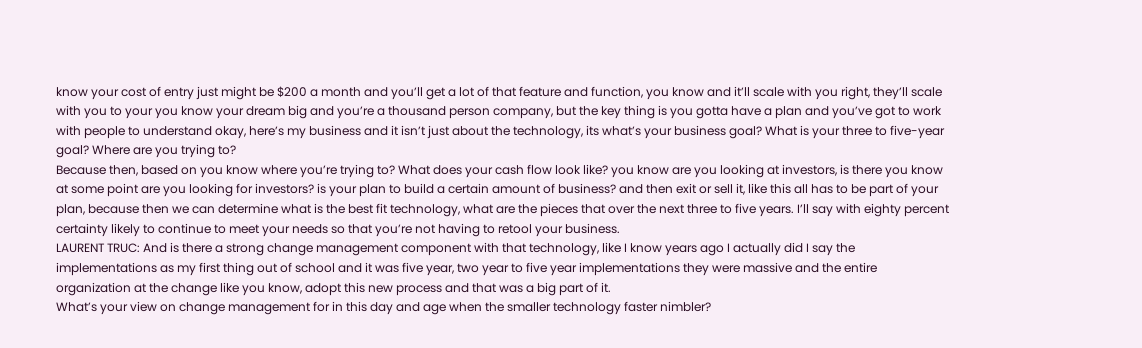know your cost of entry just might be $200 a month and you’ll get a lot of that feature and function, you know and it’ll scale with you right, they’ll scale with you to your you know your dream big and you’re a thousand person company, but the key thing is you gotta have a plan and you’ve got to work with people to understand okay, here’s my business and it isn’t just about the technology, its what’s your business goal? What is your three to five-year goal? Where are you trying to?
Because then, based on you know where you’re trying to? What does your cash flow look like? you know are you looking at investors, is there you know at some point are you looking for investors? is your plan to build a certain amount of business? and then exit or sell it, like this all has to be part of your plan, because then we can determine what is the best fit technology, what are the pieces that over the next three to five years. I’ll say with eighty percent certainty likely to continue to meet your needs so that you’re not having to retool your business.
LAURENT TRUC: And is there a strong change management component with that technology, like I know years ago I actually did I say the implementations as my first thing out of school and it was five year, two year to five year implementations they were massive and the entire organization at the change like you know, adopt this new process and that was a big part of it.
What’s your view on change management for in this day and age when the smaller technology faster nimbler?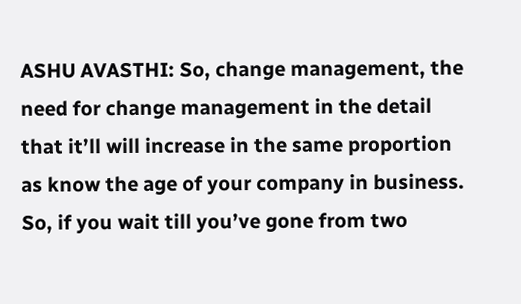ASHU AVASTHI: So, change management, the need for change management in the detail that it’ll will increase in the same proportion as know the age of your company in business. So, if you wait till you’ve gone from two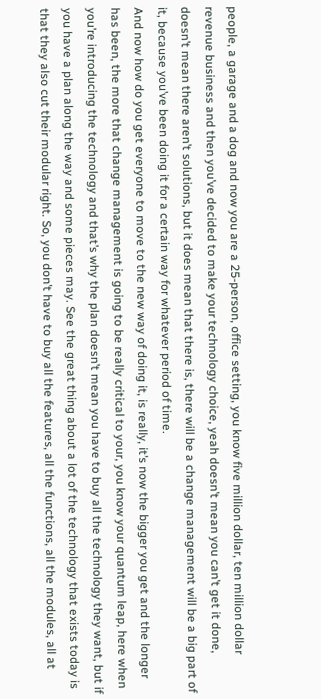people, a garage and a dog and now you are a 25-person, office setting, you know five million dollar, ten million dollar revenue business and then you’ve decided to make your technology choice, yeah doesn’t mean you can’t get it done, doesn’t mean there aren’t solutions, but it does mean that there is, there will be a change management will be a big part of it, because you’ve been doing it for a certain way for whatever period of time.
And now how do you get everyone to move to the new way of doing it, is really, it’s now the bigger you get and the longer has been, the more that change management is going to be really critical to your, you know your quantum leap, here when you’re introducing the technology and that’s why the plan doesn’t mean you have to buy all the technology they want, but if you have a plan along the way and some pieces may. See the great thing about a lot of the technology that exists today is that they also cut their modular right. So, you don’t have to buy all the features, all the functions, all the modules, all at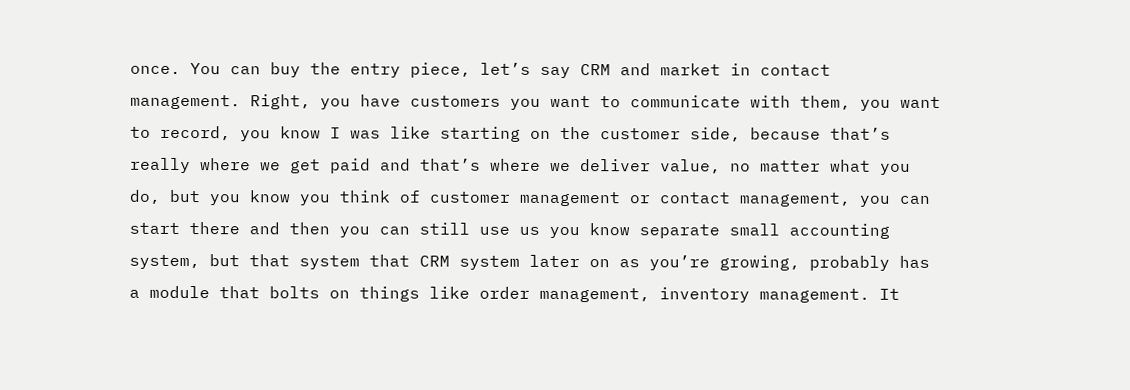once. You can buy the entry piece, let’s say CRM and market in contact management. Right, you have customers you want to communicate with them, you want to record, you know I was like starting on the customer side, because that’s really where we get paid and that’s where we deliver value, no matter what you do, but you know you think of customer management or contact management, you can start there and then you can still use us you know separate small accounting system, but that system that CRM system later on as you’re growing, probably has a module that bolts on things like order management, inventory management. It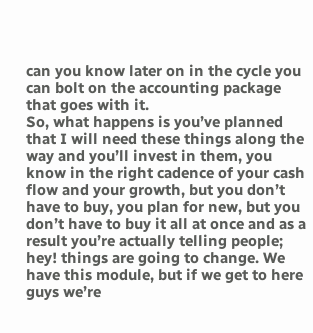can you know later on in the cycle you can bolt on the accounting package that goes with it.
So, what happens is you’ve planned that I will need these things along the way and you’ll invest in them, you know in the right cadence of your cash flow and your growth, but you don’t have to buy, you plan for new, but you don’t have to buy it all at once and as a result you’re actually telling people; hey! things are going to change. We have this module, but if we get to here guys we’re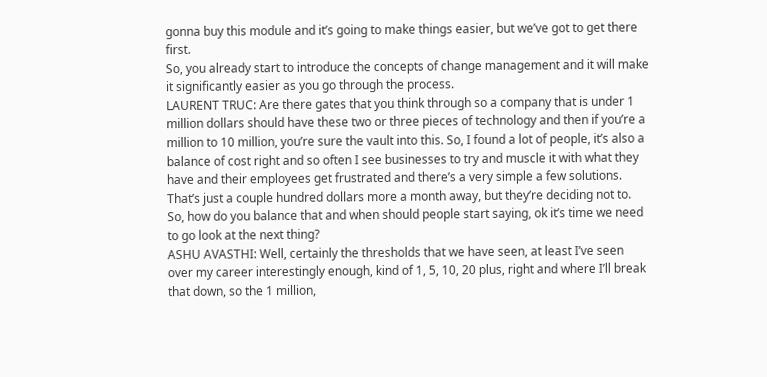gonna buy this module and it’s going to make things easier, but we’ve got to get there first.
So, you already start to introduce the concepts of change management and it will make it significantly easier as you go through the process.
LAURENT TRUC: Are there gates that you think through so a company that is under 1 million dollars should have these two or three pieces of technology and then if you’re a million to 10 million, you’re sure the vault into this. So, I found a lot of people, it’s also a balance of cost right and so often I see businesses to try and muscle it with what they have and their employees get frustrated and there’s a very simple a few solutions. That’s just a couple hundred dollars more a month away, but they’re deciding not to. So, how do you balance that and when should people start saying, ok it’s time we need to go look at the next thing?
ASHU AVASTHI: Well, certainly the thresholds that we have seen, at least I’ve seen over my career interestingly enough, kind of 1, 5, 10, 20 plus, right and where I’ll break that down, so the 1 million,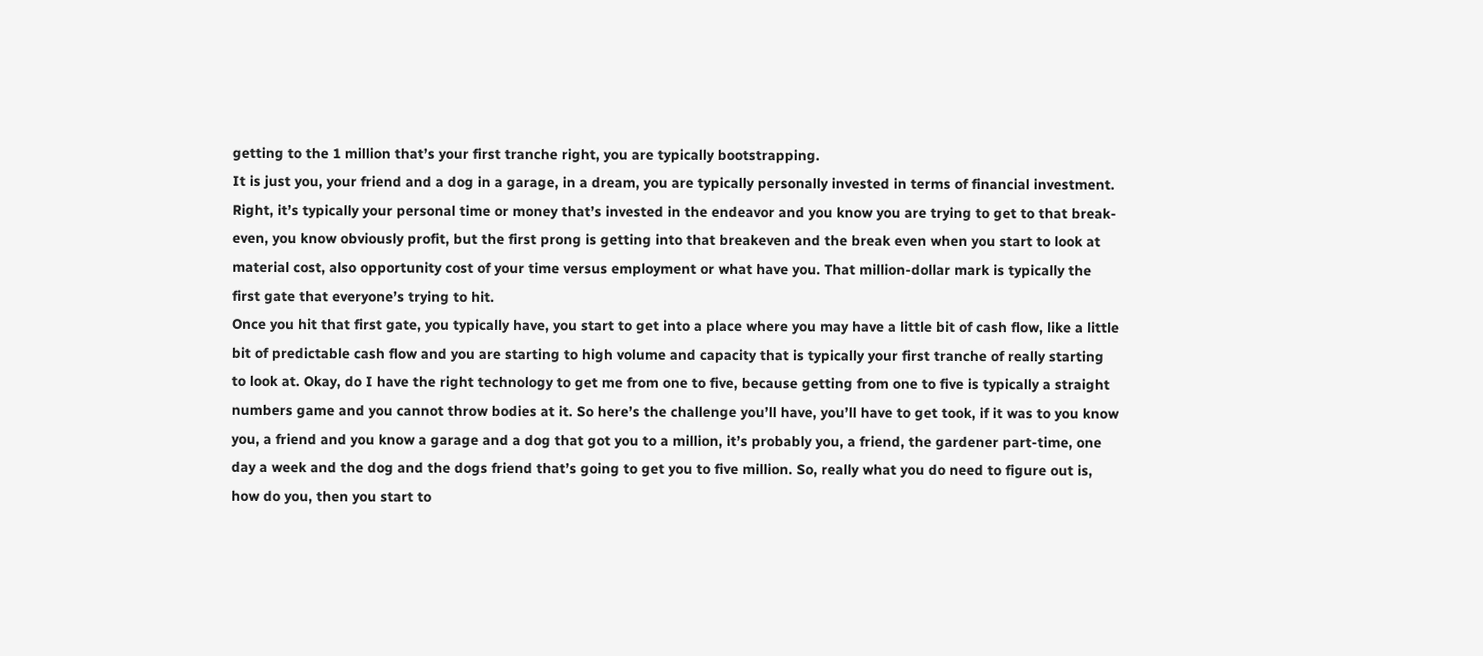getting to the 1 million that’s your first tranche right, you are typically bootstrapping.
It is just you, your friend and a dog in a garage, in a dream, you are typically personally invested in terms of financial investment. Right, it’s typically your personal time or money that’s invested in the endeavor and you know you are trying to get to that break-even, you know obviously profit, but the first prong is getting into that breakeven and the break even when you start to look at material cost, also opportunity cost of your time versus employment or what have you. That million-dollar mark is typically the first gate that everyone’s trying to hit.
Once you hit that first gate, you typically have, you start to get into a place where you may have a little bit of cash flow, like a little bit of predictable cash flow and you are starting to high volume and capacity that is typically your first tranche of really starting to look at. Okay, do I have the right technology to get me from one to five, because getting from one to five is typically a straight numbers game and you cannot throw bodies at it. So here’s the challenge you’ll have, you’ll have to get took, if it was to you know you, a friend and you know a garage and a dog that got you to a million, it’s probably you, a friend, the gardener part-time, one day a week and the dog and the dogs friend that’s going to get you to five million. So, really what you do need to figure out is, how do you, then you start to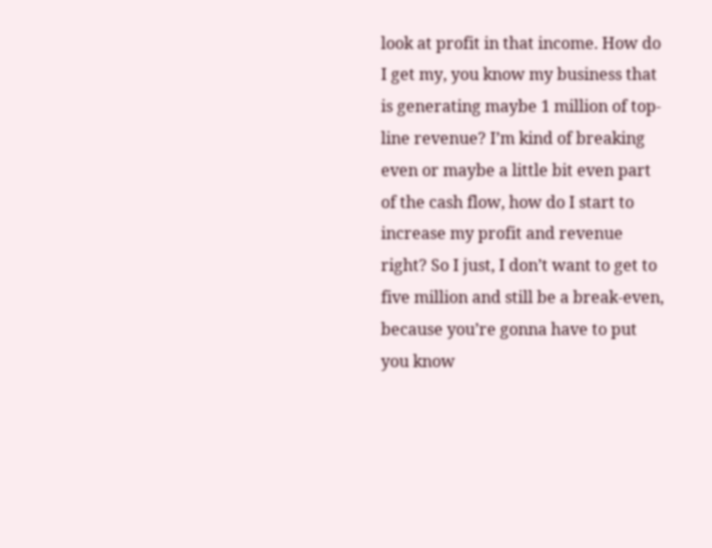look at profit in that income. How do I get my, you know my business that is generating maybe 1 million of top-line revenue? I’m kind of breaking even or maybe a little bit even part of the cash flow, how do I start to increase my profit and revenue right? So I just, I don’t want to get to five million and still be a break-even, because you’re gonna have to put you know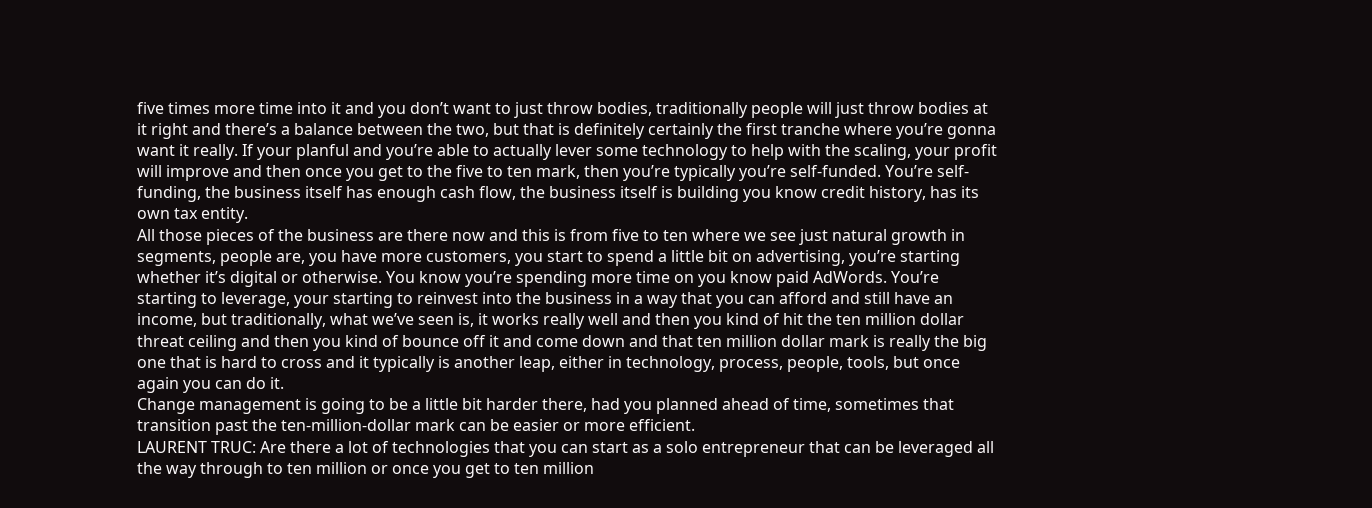five times more time into it and you don’t want to just throw bodies, traditionally people will just throw bodies at it right and there’s a balance between the two, but that is definitely certainly the first tranche where you’re gonna want it really. If your planful and you’re able to actually lever some technology to help with the scaling, your profit will improve and then once you get to the five to ten mark, then you’re typically you’re self-funded. You’re self-funding, the business itself has enough cash flow, the business itself is building you know credit history, has its own tax entity.
All those pieces of the business are there now and this is from five to ten where we see just natural growth in segments, people are, you have more customers, you start to spend a little bit on advertising, you’re starting whether it’s digital or otherwise. You know you’re spending more time on you know paid AdWords. You’re starting to leverage, your starting to reinvest into the business in a way that you can afford and still have an income, but traditionally, what we’ve seen is, it works really well and then you kind of hit the ten million dollar threat ceiling and then you kind of bounce off it and come down and that ten million dollar mark is really the big one that is hard to cross and it typically is another leap, either in technology, process, people, tools, but once again you can do it.
Change management is going to be a little bit harder there, had you planned ahead of time, sometimes that transition past the ten-million-dollar mark can be easier or more efficient.
LAURENT TRUC: Are there a lot of technologies that you can start as a solo entrepreneur that can be leveraged all the way through to ten million or once you get to ten million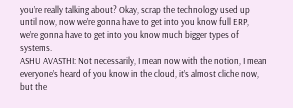you’re really talking about? Okay, scrap the technology used up until now, now we’re gonna have to get into you know full ERP, we’re gonna have to get into you know much bigger types of systems.
ASHU AVASTHI: Not necessarily, I mean now with the notion, I mean everyone’s heard of you know in the cloud, it’s almost cliche now, but the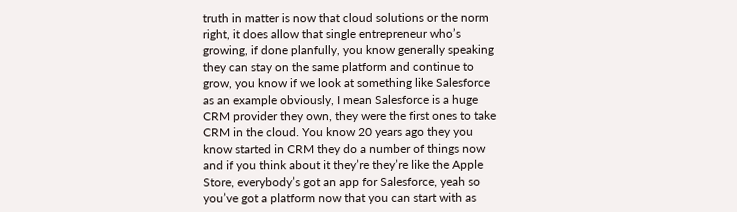truth in matter is now that cloud solutions or the norm right, it does allow that single entrepreneur who’s growing, if done planfully, you know generally speaking they can stay on the same platform and continue to grow, you know if we look at something like Salesforce as an example obviously, I mean Salesforce is a huge CRM provider they own, they were the first ones to take CRM in the cloud. You know 20 years ago they you know started in CRM they do a number of things now and if you think about it they’re they’re like the Apple Store, everybody’s got an app for Salesforce, yeah so you’ve got a platform now that you can start with as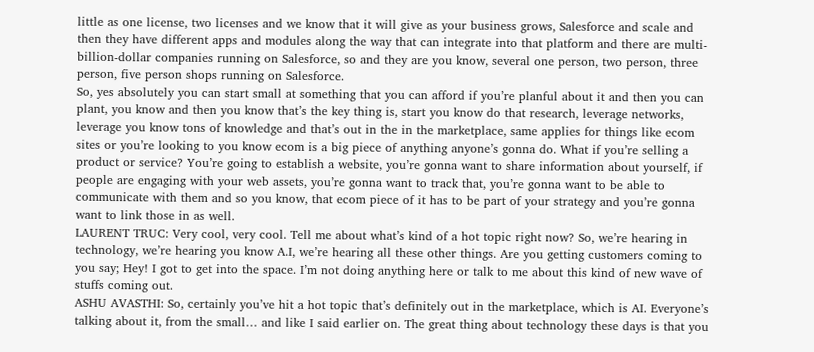little as one license, two licenses and we know that it will give as your business grows, Salesforce and scale and then they have different apps and modules along the way that can integrate into that platform and there are multi-billion-dollar companies running on Salesforce, so and they are you know, several one person, two person, three person, five person shops running on Salesforce.
So, yes absolutely you can start small at something that you can afford if you’re planful about it and then you can plant, you know and then you know that’s the key thing is, start you know do that research, leverage networks, leverage you know tons of knowledge and that’s out in the in the marketplace, same applies for things like ecom sites or you’re looking to you know ecom is a big piece of anything anyone’s gonna do. What if you’re selling a product or service? You’re going to establish a website, you’re gonna want to share information about yourself, if people are engaging with your web assets, you’re gonna want to track that, you’re gonna want to be able to communicate with them and so you know, that ecom piece of it has to be part of your strategy and you’re gonna want to link those in as well.
LAURENT TRUC: Very cool, very cool. Tell me about what’s kind of a hot topic right now? So, we’re hearing in technology, we’re hearing you know A.I, we’re hearing all these other things. Are you getting customers coming to you say; Hey! I got to get into the space. I’m not doing anything here or talk to me about this kind of new wave of stuffs coming out.
ASHU AVASTHI: So, certainly you’ve hit a hot topic that’s definitely out in the marketplace, which is AI. Everyone’s talking about it, from the small… and like I said earlier on. The great thing about technology these days is that you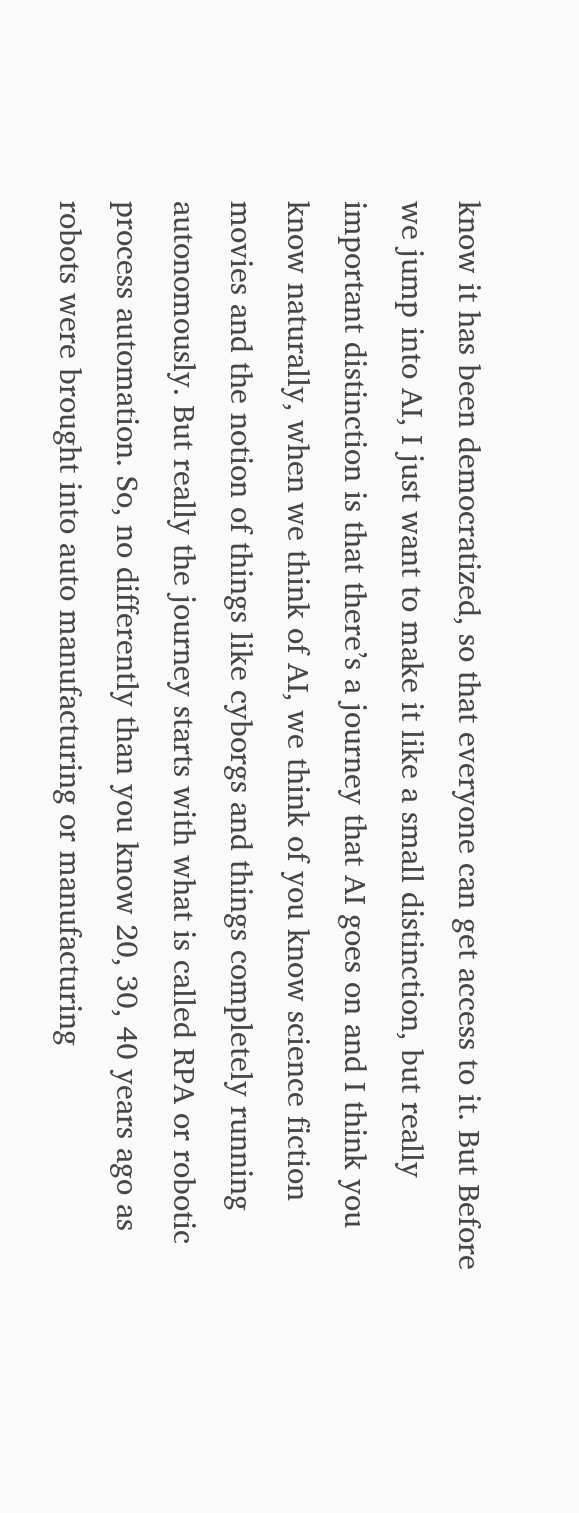know it has been democratized, so that everyone can get access to it. But Before we jump into AI, I just want to make it like a small distinction, but really important distinction is that there’s a journey that AI goes on and I think you know naturally, when we think of AI, we think of you know science fiction movies and the notion of things like cyborgs and things completely running autonomously. But really the journey starts with what is called RPA or robotic process automation. So, no differently than you know 20, 30, 40 years ago as robots were brought into auto manufacturing or manufacturing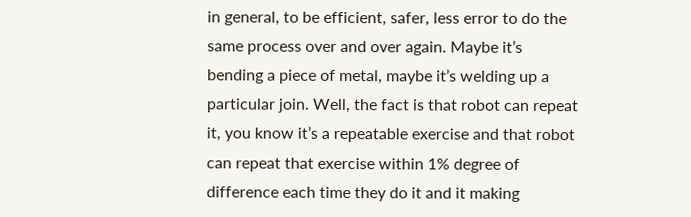in general, to be efficient, safer, less error to do the same process over and over again. Maybe it’s bending a piece of metal, maybe it’s welding up a particular join. Well, the fact is that robot can repeat it, you know it’s a repeatable exercise and that robot can repeat that exercise within 1% degree of difference each time they do it and it making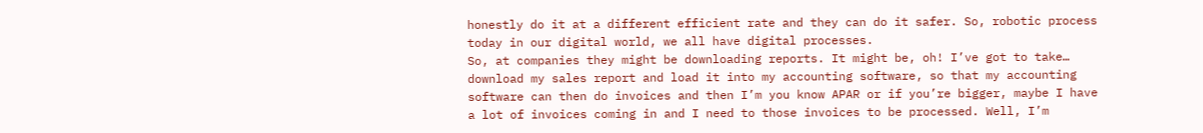honestly do it at a different efficient rate and they can do it safer. So, robotic process today in our digital world, we all have digital processes.
So, at companies they might be downloading reports. It might be, oh! I’ve got to take… download my sales report and load it into my accounting software, so that my accounting software can then do invoices and then I’m you know APAR or if you’re bigger, maybe I have a lot of invoices coming in and I need to those invoices to be processed. Well, I’m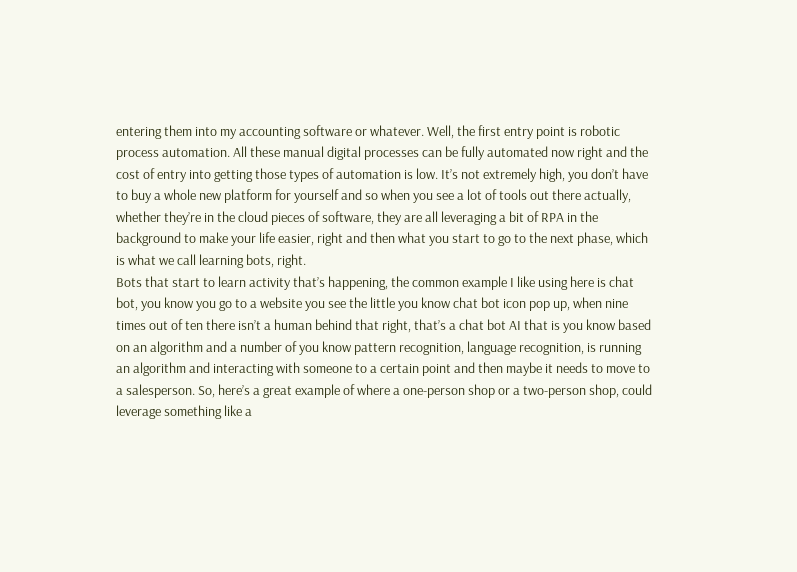entering them into my accounting software or whatever. Well, the first entry point is robotic process automation. All these manual digital processes can be fully automated now right and the cost of entry into getting those types of automation is low. It’s not extremely high, you don’t have to buy a whole new platform for yourself and so when you see a lot of tools out there actually, whether they’re in the cloud pieces of software, they are all leveraging a bit of RPA in the background to make your life easier, right and then what you start to go to the next phase, which is what we call learning bots, right.
Bots that start to learn activity that’s happening, the common example I like using here is chat bot, you know you go to a website you see the little you know chat bot icon pop up, when nine times out of ten there isn’t a human behind that right, that’s a chat bot AI that is you know based on an algorithm and a number of you know pattern recognition, language recognition, is running an algorithm and interacting with someone to a certain point and then maybe it needs to move to a salesperson. So, here’s a great example of where a one-person shop or a two-person shop, could leverage something like a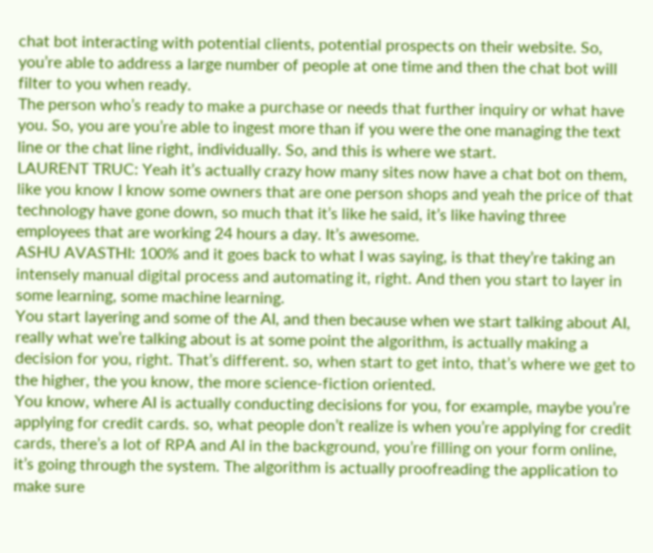chat bot interacting with potential clients, potential prospects on their website. So, you’re able to address a large number of people at one time and then the chat bot will filter to you when ready.
The person who’s ready to make a purchase or needs that further inquiry or what have you. So, you are you’re able to ingest more than if you were the one managing the text line or the chat line right, individually. So, and this is where we start.
LAURENT TRUC: Yeah it’s actually crazy how many sites now have a chat bot on them, like you know I know some owners that are one person shops and yeah the price of that technology have gone down, so much that it’s like he said, it’s like having three employees that are working 24 hours a day. It’s awesome.
ASHU AVASTHI: 100% and it goes back to what I was saying, is that they’re taking an intensely manual digital process and automating it, right. And then you start to layer in some learning, some machine learning.
You start layering and some of the AI, and then because when we start talking about AI, really what we’re talking about is at some point the algorithm, is actually making a decision for you, right. That’s different. so, when start to get into, that’s where we get to the higher, the you know, the more science-fiction oriented.
You know, where AI is actually conducting decisions for you, for example, maybe you’re applying for credit cards. so, what people don’t realize is when you’re applying for credit cards, there’s a lot of RPA and AI in the background, you’re filling on your form online, it’s going through the system. The algorithm is actually proofreading the application to make sure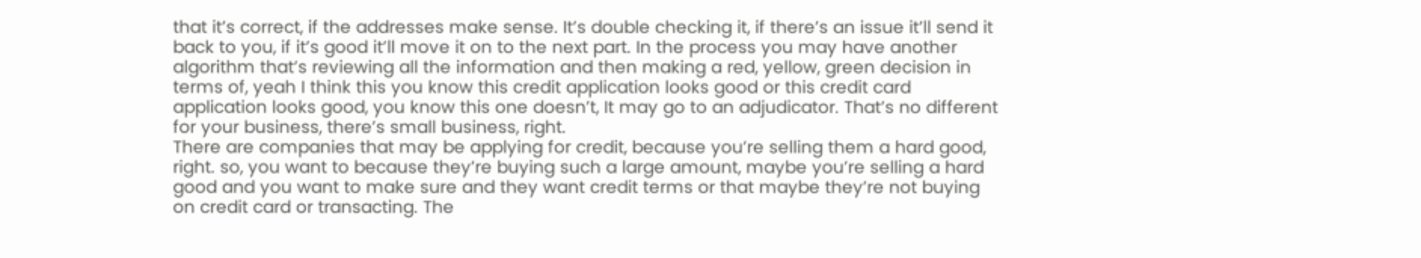that it’s correct, if the addresses make sense. It’s double checking it, if there’s an issue it’ll send it back to you, if it’s good it’ll move it on to the next part. In the process you may have another algorithm that’s reviewing all the information and then making a red, yellow, green decision in terms of, yeah I think this you know this credit application looks good or this credit card application looks good, you know this one doesn’t, It may go to an adjudicator. That’s no different for your business, there’s small business, right.
There are companies that may be applying for credit, because you’re selling them a hard good, right. so, you want to because they’re buying such a large amount, maybe you’re selling a hard good and you want to make sure and they want credit terms or that maybe they’re not buying on credit card or transacting. The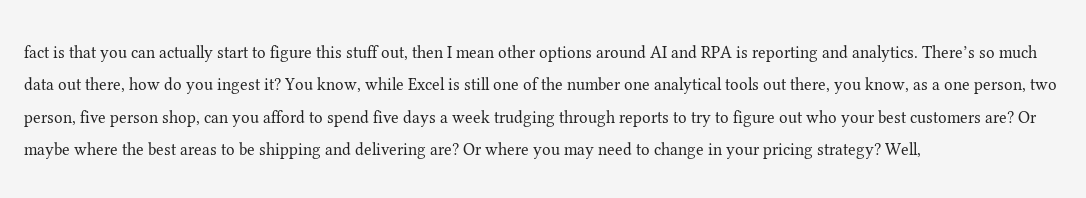fact is that you can actually start to figure this stuff out, then I mean other options around AI and RPA is reporting and analytics. There’s so much data out there, how do you ingest it? You know, while Excel is still one of the number one analytical tools out there, you know, as a one person, two person, five person shop, can you afford to spend five days a week trudging through reports to try to figure out who your best customers are? Or maybe where the best areas to be shipping and delivering are? Or where you may need to change in your pricing strategy? Well,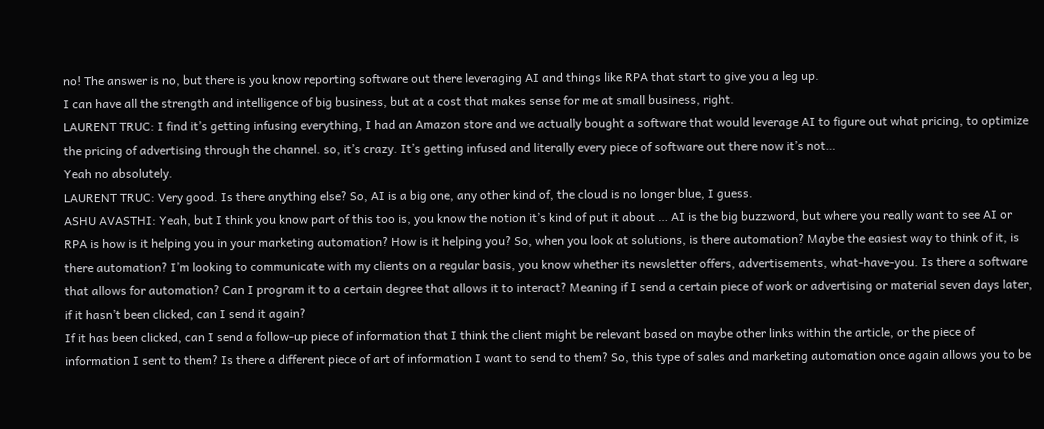no! The answer is no, but there is you know reporting software out there leveraging AI and things like RPA that start to give you a leg up.
I can have all the strength and intelligence of big business, but at a cost that makes sense for me at small business, right.
LAURENT TRUC: I find it’s getting infusing everything, I had an Amazon store and we actually bought a software that would leverage AI to figure out what pricing, to optimize the pricing of advertising through the channel. so, it’s crazy. It’s getting infused and literally every piece of software out there now it’s not…
Yeah no absolutely.
LAURENT TRUC: Very good. Is there anything else? So, AI is a big one, any other kind of, the cloud is no longer blue, I guess.
ASHU AVASTHI: Yeah, but I think you know part of this too is, you know the notion it’s kind of put it about … AI is the big buzzword, but where you really want to see AI or RPA is how is it helping you in your marketing automation? How is it helping you? So, when you look at solutions, is there automation? Maybe the easiest way to think of it, is there automation? I’m looking to communicate with my clients on a regular basis, you know whether its newsletter offers, advertisements, what-have-you. Is there a software that allows for automation? Can I program it to a certain degree that allows it to interact? Meaning if I send a certain piece of work or advertising or material seven days later, if it hasn’t been clicked, can I send it again?
If it has been clicked, can I send a follow-up piece of information that I think the client might be relevant based on maybe other links within the article, or the piece of information I sent to them? Is there a different piece of art of information I want to send to them? So, this type of sales and marketing automation once again allows you to be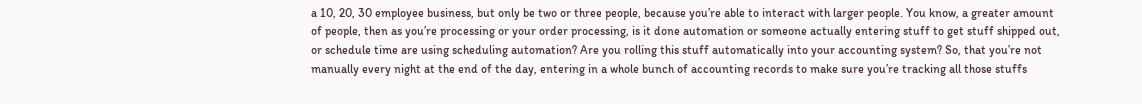a 10, 20, 30 employee business, but only be two or three people, because you’re able to interact with larger people. You know, a greater amount of people, then as you’re processing or your order processing, is it done automation or someone actually entering stuff to get stuff shipped out, or schedule time are using scheduling automation? Are you rolling this stuff automatically into your accounting system? So, that you’re not manually every night at the end of the day, entering in a whole bunch of accounting records to make sure you’re tracking all those stuffs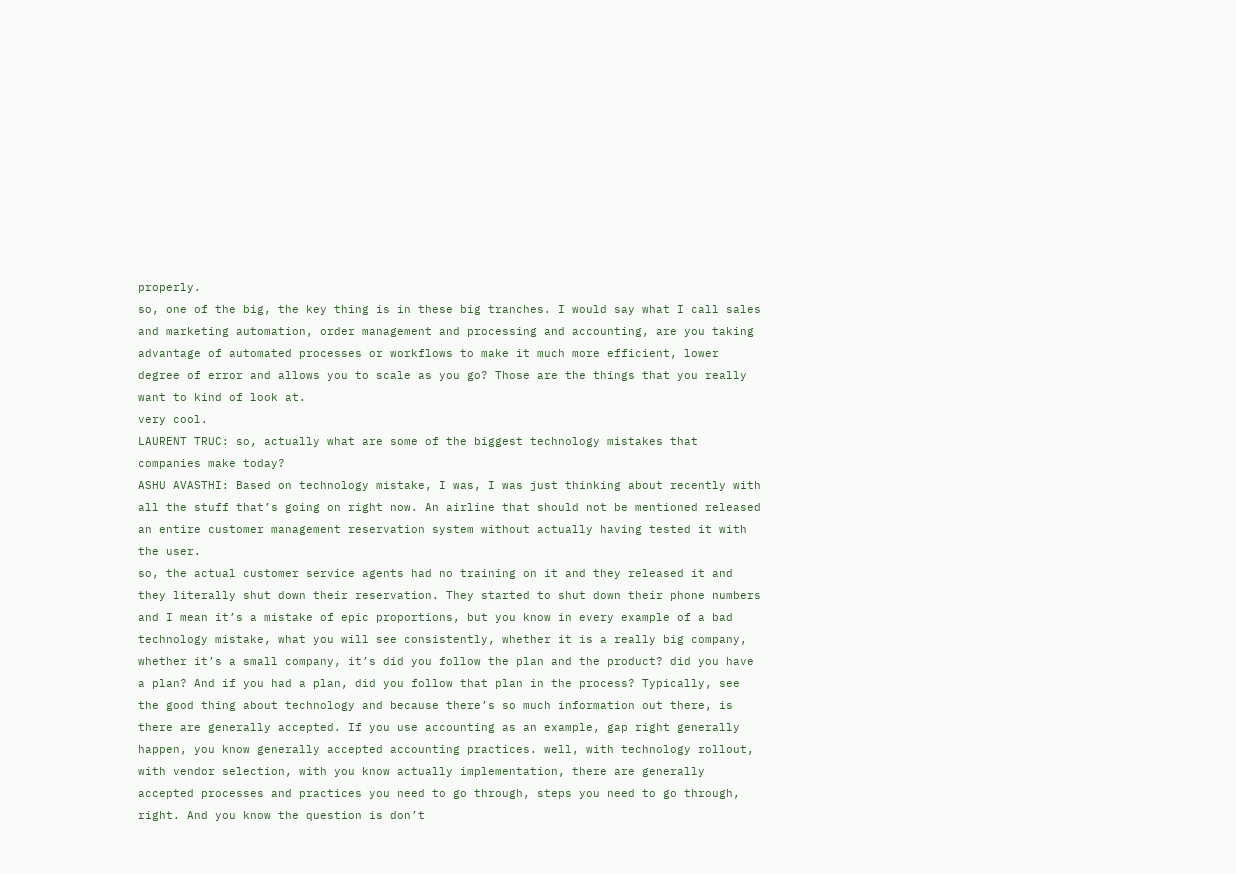properly.
so, one of the big, the key thing is in these big tranches. I would say what I call sales and marketing automation, order management and processing and accounting, are you taking advantage of automated processes or workflows to make it much more efficient, lower degree of error and allows you to scale as you go? Those are the things that you really want to kind of look at.
very cool.
LAURENT TRUC: so, actually what are some of the biggest technology mistakes that companies make today?
ASHU AVASTHI: Based on technology mistake, I was, I was just thinking about recently with all the stuff that’s going on right now. An airline that should not be mentioned released an entire customer management reservation system without actually having tested it with the user.
so, the actual customer service agents had no training on it and they released it and they literally shut down their reservation. They started to shut down their phone numbers and I mean it’s a mistake of epic proportions, but you know in every example of a bad technology mistake, what you will see consistently, whether it is a really big company, whether it’s a small company, it’s did you follow the plan and the product? did you have a plan? And if you had a plan, did you follow that plan in the process? Typically, see the good thing about technology and because there’s so much information out there, is there are generally accepted. If you use accounting as an example, gap right generally happen, you know generally accepted accounting practices. well, with technology rollout, with vendor selection, with you know actually implementation, there are generally accepted processes and practices you need to go through, steps you need to go through, right. And you know the question is don’t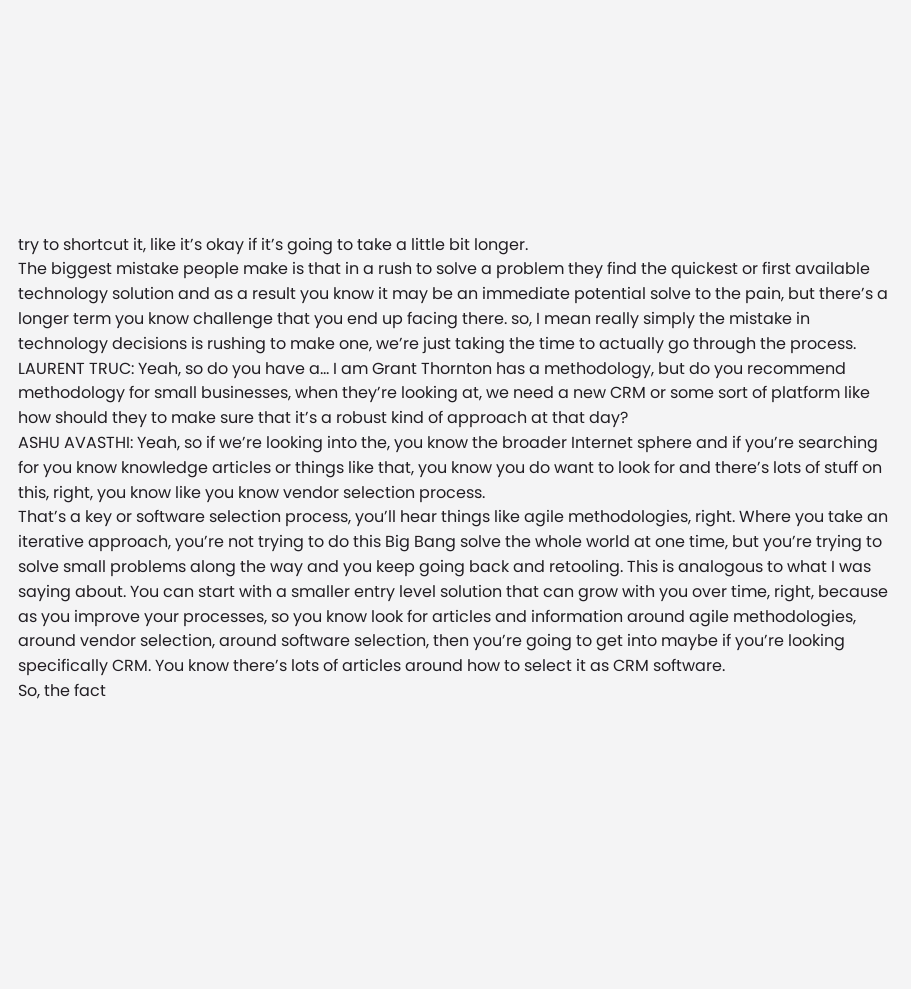try to shortcut it, like it’s okay if it’s going to take a little bit longer.
The biggest mistake people make is that in a rush to solve a problem they find the quickest or first available technology solution and as a result you know it may be an immediate potential solve to the pain, but there’s a longer term you know challenge that you end up facing there. so, I mean really simply the mistake in technology decisions is rushing to make one, we’re just taking the time to actually go through the process.
LAURENT TRUC: Yeah, so do you have a… I am Grant Thornton has a methodology, but do you recommend methodology for small businesses, when they’re looking at, we need a new CRM or some sort of platform like how should they to make sure that it’s a robust kind of approach at that day?
ASHU AVASTHI: Yeah, so if we’re looking into the, you know the broader Internet sphere and if you’re searching for you know knowledge articles or things like that, you know you do want to look for and there’s lots of stuff on this, right, you know like you know vendor selection process.
That’s a key or software selection process, you’ll hear things like agile methodologies, right. Where you take an iterative approach, you’re not trying to do this Big Bang solve the whole world at one time, but you’re trying to solve small problems along the way and you keep going back and retooling. This is analogous to what I was saying about. You can start with a smaller entry level solution that can grow with you over time, right, because as you improve your processes, so you know look for articles and information around agile methodologies, around vendor selection, around software selection, then you’re going to get into maybe if you’re looking specifically CRM. You know there’s lots of articles around how to select it as CRM software.
So, the fact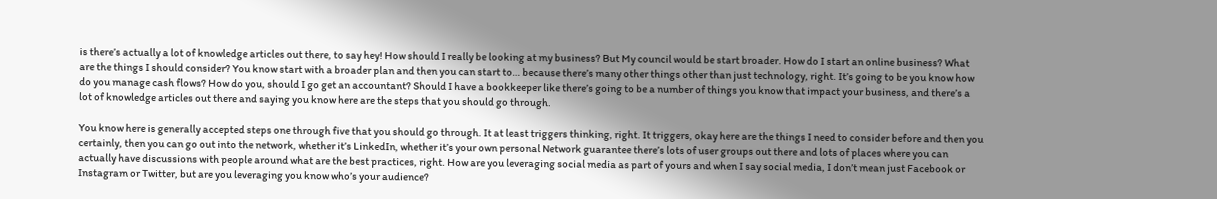is there’s actually a lot of knowledge articles out there, to say hey! How should I really be looking at my business? But My council would be start broader. How do I start an online business? What are the things I should consider? You know start with a broader plan and then you can start to… because there’s many other things other than just technology, right. It’s going to be you know how do you manage cash flows? How do you, should I go get an accountant? Should I have a bookkeeper like there’s going to be a number of things you know that impact your business, and there’s a lot of knowledge articles out there and saying you know here are the steps that you should go through.

You know here is generally accepted steps one through five that you should go through. It at least triggers thinking, right. It triggers, okay here are the things I need to consider before and then you certainly, then you can go out into the network, whether it’s LinkedIn, whether it’s your own personal Network guarantee there’s lots of user groups out there and lots of places where you can actually have discussions with people around what are the best practices, right. How are you leveraging social media as part of yours and when I say social media, I don’t mean just Facebook or Instagram or Twitter, but are you leveraging you know who’s your audience?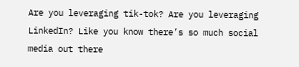Are you leveraging tik-tok? Are you leveraging LinkedIn? Like you know there’s so much social media out there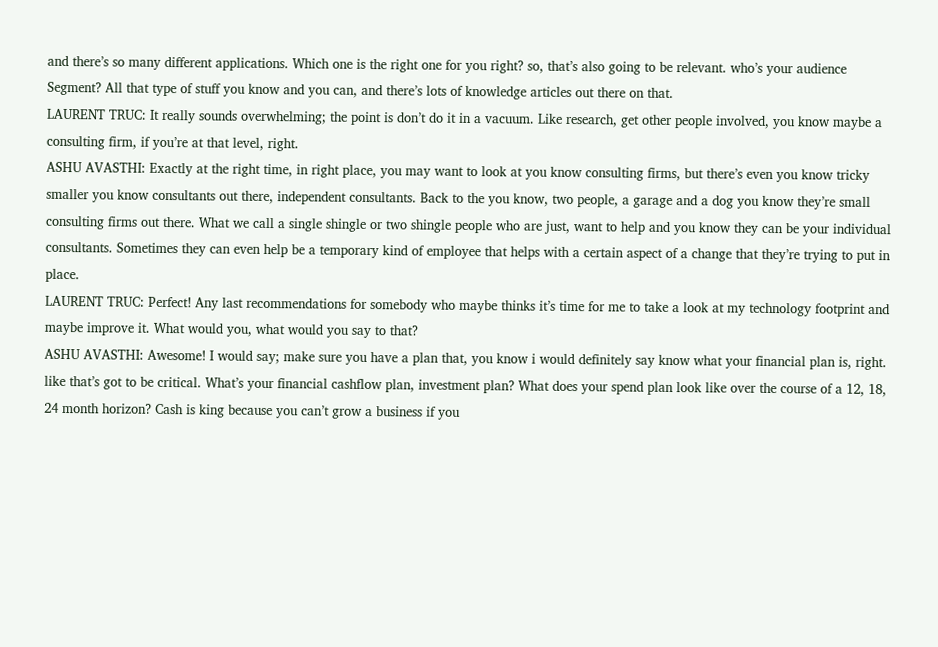and there’s so many different applications. Which one is the right one for you right? so, that’s also going to be relevant. who’s your audience Segment? All that type of stuff you know and you can, and there’s lots of knowledge articles out there on that.
LAURENT TRUC: It really sounds overwhelming; the point is don’t do it in a vacuum. Like research, get other people involved, you know maybe a consulting firm, if you’re at that level, right.
ASHU AVASTHI: Exactly at the right time, in right place, you may want to look at you know consulting firms, but there’s even you know tricky smaller you know consultants out there, independent consultants. Back to the you know, two people, a garage and a dog you know they’re small consulting firms out there. What we call a single shingle or two shingle people who are just, want to help and you know they can be your individual consultants. Sometimes they can even help be a temporary kind of employee that helps with a certain aspect of a change that they’re trying to put in place.
LAURENT TRUC: Perfect! Any last recommendations for somebody who maybe thinks it’s time for me to take a look at my technology footprint and maybe improve it. What would you, what would you say to that?
ASHU AVASTHI: Awesome! I would say; make sure you have a plan that, you know i would definitely say know what your financial plan is, right. like that’s got to be critical. What’s your financial cashflow plan, investment plan? What does your spend plan look like over the course of a 12, 18, 24 month horizon? Cash is king because you can’t grow a business if you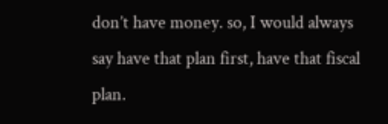don’t have money. so, I would always say have that plan first, have that fiscal plan.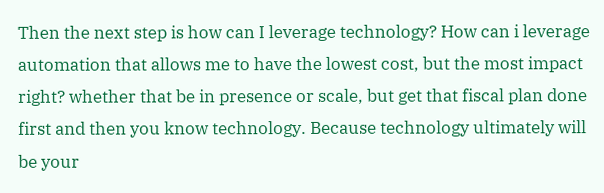Then the next step is how can I leverage technology? How can i leverage automation that allows me to have the lowest cost, but the most impact right? whether that be in presence or scale, but get that fiscal plan done first and then you know technology. Because technology ultimately will be your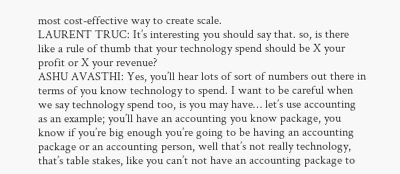most cost-effective way to create scale.
LAURENT TRUC: It’s interesting you should say that. so, is there like a rule of thumb that your technology spend should be X your profit or X your revenue?
ASHU AVASTHI: Yes, you’ll hear lots of sort of numbers out there in terms of you know technology to spend. I want to be careful when we say technology spend too, is you may have… let’s use accounting as an example; you’ll have an accounting you know package, you know if you’re big enough you’re going to be having an accounting package or an accounting person, well that’s not really technology, that’s table stakes, like you can’t not have an accounting package to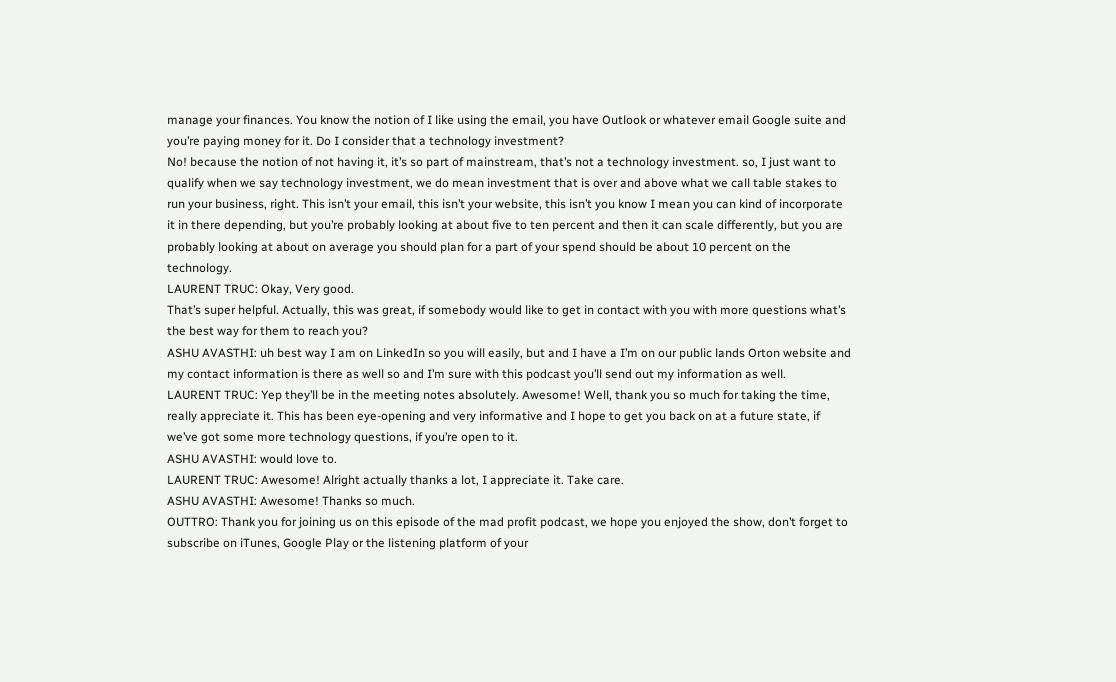manage your finances. You know the notion of I like using the email, you have Outlook or whatever email Google suite and you’re paying money for it. Do I consider that a technology investment?
No! because the notion of not having it, it’s so part of mainstream, that’s not a technology investment. so, I just want to qualify when we say technology investment, we do mean investment that is over and above what we call table stakes to run your business, right. This isn’t your email, this isn’t your website, this isn’t you know I mean you can kind of incorporate it in there depending, but you’re probably looking at about five to ten percent and then it can scale differently, but you are probably looking at about on average you should plan for a part of your spend should be about 10 percent on the technology.
LAURENT TRUC: Okay, Very good.
That’s super helpful. Actually, this was great, if somebody would like to get in contact with you with more questions what’s the best way for them to reach you?
ASHU AVASTHI: uh best way I am on LinkedIn so you will easily, but and I have a I’m on our public lands Orton website and my contact information is there as well so and I’m sure with this podcast you’ll send out my information as well.
LAURENT TRUC: Yep they’ll be in the meeting notes absolutely. Awesome! Well, thank you so much for taking the time, really appreciate it. This has been eye-opening and very informative and I hope to get you back on at a future state, if we’ve got some more technology questions, if you’re open to it.
ASHU AVASTHI: would love to.
LAURENT TRUC: Awesome! Alright actually thanks a lot, I appreciate it. Take care.
ASHU AVASTHI: Awesome! Thanks so much.
OUTTRO: Thank you for joining us on this episode of the mad profit podcast, we hope you enjoyed the show, don’t forget to subscribe on iTunes, Google Play or the listening platform of your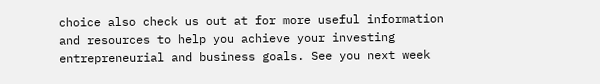choice also check us out at for more useful information and resources to help you achieve your investing entrepreneurial and business goals. See you next week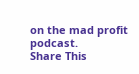on the mad profit podcast.
Share This